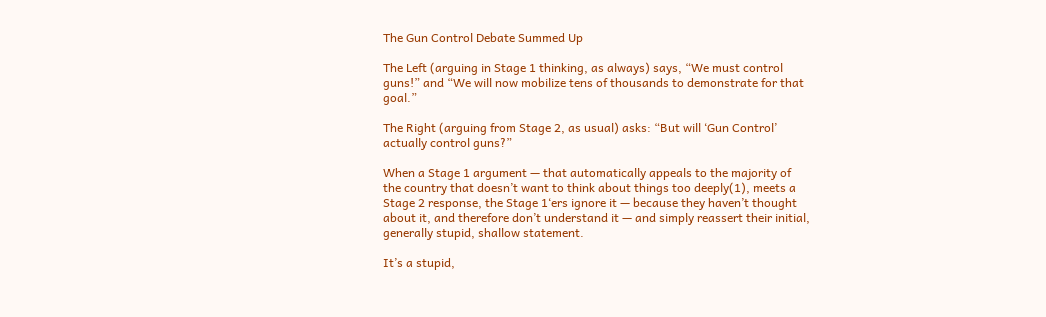The Gun Control Debate Summed Up

The Left (arguing in Stage 1 thinking, as always) says, “We must control guns!” and “We will now mobilize tens of thousands to demonstrate for that goal.”

The Right (arguing from Stage 2, as usual) asks: “But will ‘Gun Control’ actually control guns?”

When a Stage 1 argument — that automatically appeals to the majority of the country that doesn’t want to think about things too deeply(1), meets a Stage 2 response, the Stage 1‘ers ignore it — because they haven’t thought about it, and therefore don’t understand it — and simply reassert their initial, generally stupid, shallow statement.

It’s a stupid,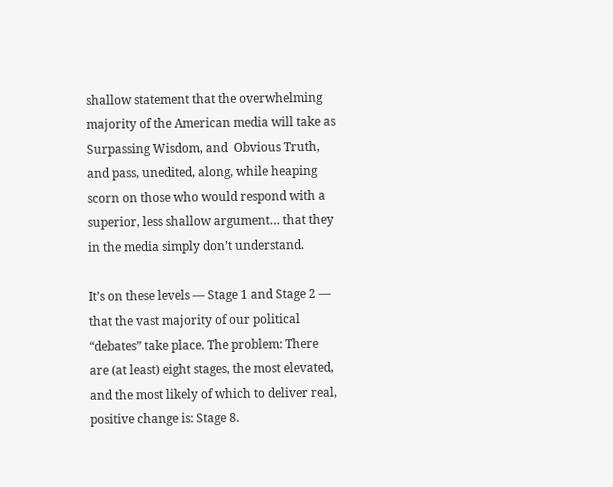shallow statement that the overwhelming majority of the American media will take as Surpassing Wisdom, and  Obvious Truth, and pass, unedited, along, while heaping scorn on those who would respond with a superior, less shallow argument… that they in the media simply don’t understand.

It’s on these levels — Stage 1 and Stage 2 — that the vast majority of our political “debates” take place. The problem: There are (at least) eight stages, the most elevated, and the most likely of which to deliver real, positive change is: Stage 8.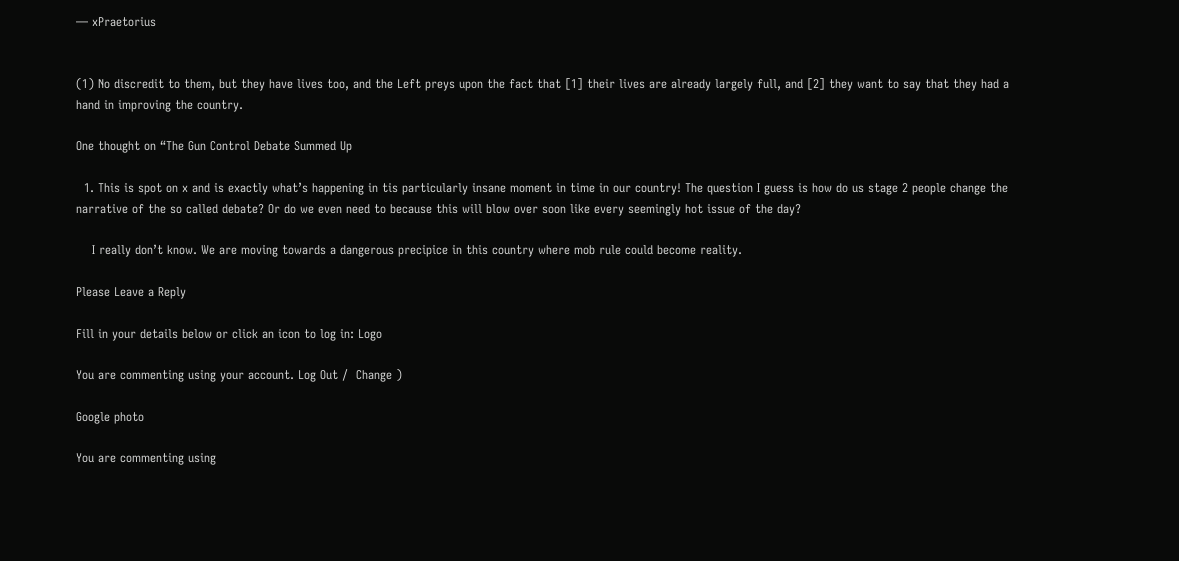— xPraetorius


(1) No discredit to them, but they have lives too, and the Left preys upon the fact that [1] their lives are already largely full, and [2] they want to say that they had a hand in improving the country.

One thought on “The Gun Control Debate Summed Up

  1. This is spot on x and is exactly what’s happening in tis particularly insane moment in time in our country! The question I guess is how do us stage 2 people change the narrative of the so called debate? Or do we even need to because this will blow over soon like every seemingly hot issue of the day?

    I really don’t know. We are moving towards a dangerous precipice in this country where mob rule could become reality.

Please Leave a Reply

Fill in your details below or click an icon to log in: Logo

You are commenting using your account. Log Out /  Change )

Google photo

You are commenting using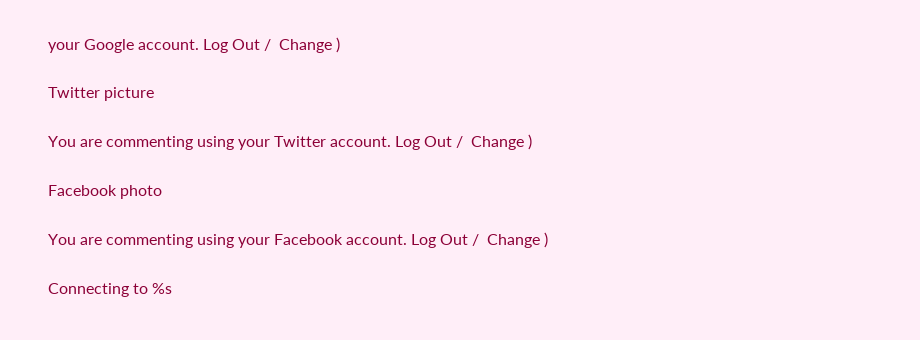your Google account. Log Out /  Change )

Twitter picture

You are commenting using your Twitter account. Log Out /  Change )

Facebook photo

You are commenting using your Facebook account. Log Out /  Change )

Connecting to %s